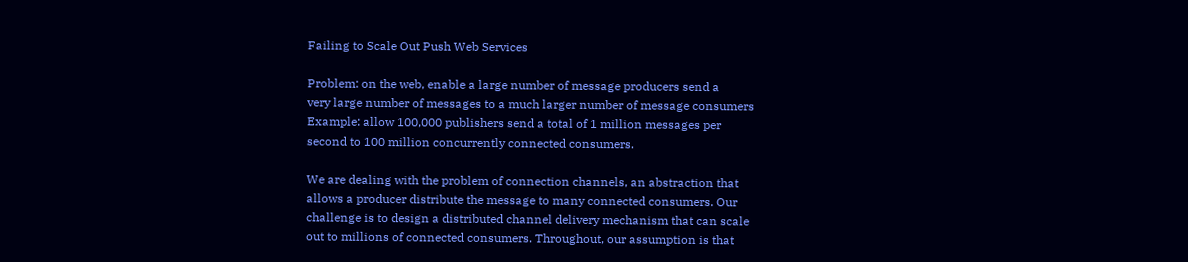Failing to Scale Out Push Web Services

Problem: on the web, enable a large number of message producers send a
very large number of messages to a much larger number of message consumers
Example: allow 100,000 publishers send a total of 1 million messages per
second to 100 million concurrently connected consumers.

We are dealing with the problem of connection channels, an abstraction that
allows a producer distribute the message to many connected consumers. Our
challenge is to design a distributed channel delivery mechanism that can scale
out to millions of connected consumers. Throughout, our assumption is that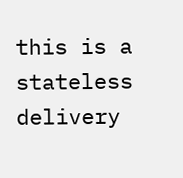this is a stateless delivery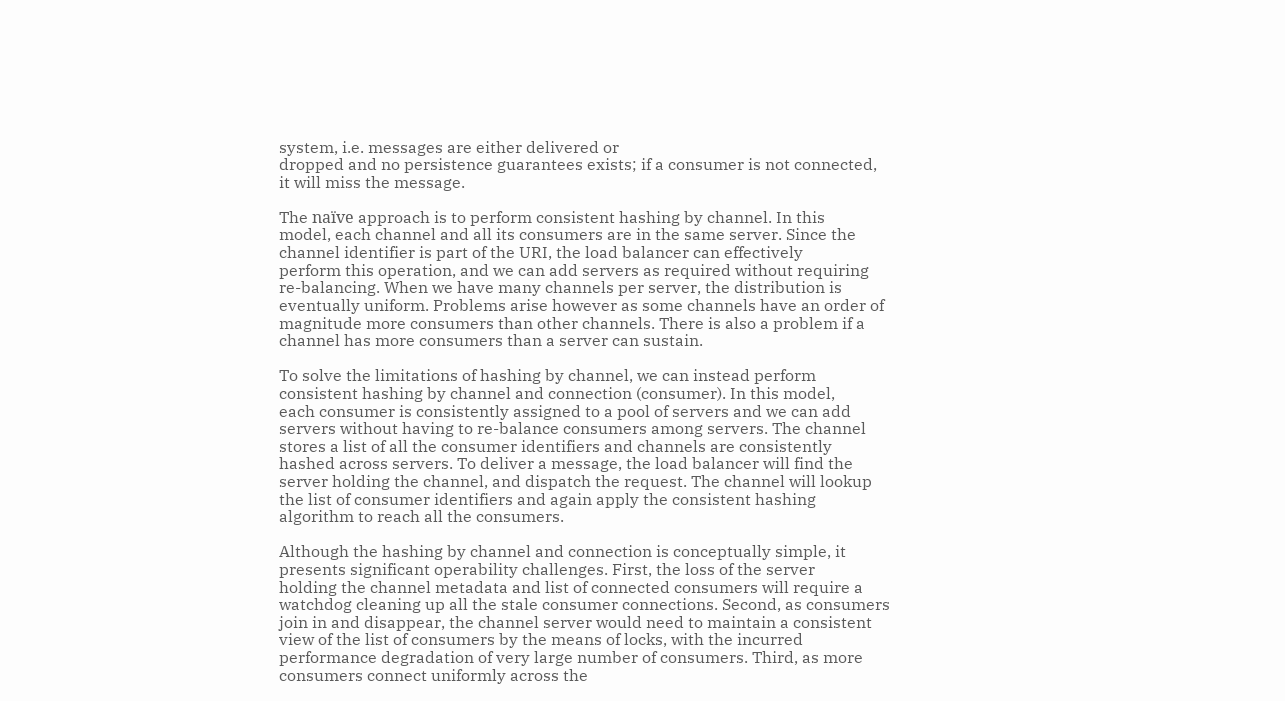system, i.e. messages are either delivered or
dropped and no persistence guarantees exists; if a consumer is not connected,
it will miss the message.

The naïve approach is to perform consistent hashing by channel. In this
model, each channel and all its consumers are in the same server. Since the
channel identifier is part of the URI, the load balancer can effectively
perform this operation, and we can add servers as required without requiring
re-balancing. When we have many channels per server, the distribution is
eventually uniform. Problems arise however as some channels have an order of
magnitude more consumers than other channels. There is also a problem if a
channel has more consumers than a server can sustain.

To solve the limitations of hashing by channel, we can instead perform
consistent hashing by channel and connection (consumer). In this model,
each consumer is consistently assigned to a pool of servers and we can add
servers without having to re-balance consumers among servers. The channel
stores a list of all the consumer identifiers and channels are consistently
hashed across servers. To deliver a message, the load balancer will find the
server holding the channel, and dispatch the request. The channel will lookup
the list of consumer identifiers and again apply the consistent hashing
algorithm to reach all the consumers.

Although the hashing by channel and connection is conceptually simple, it
presents significant operability challenges. First, the loss of the server
holding the channel metadata and list of connected consumers will require a
watchdog cleaning up all the stale consumer connections. Second, as consumers
join in and disappear, the channel server would need to maintain a consistent
view of the list of consumers by the means of locks, with the incurred
performance degradation of very large number of consumers. Third, as more
consumers connect uniformly across the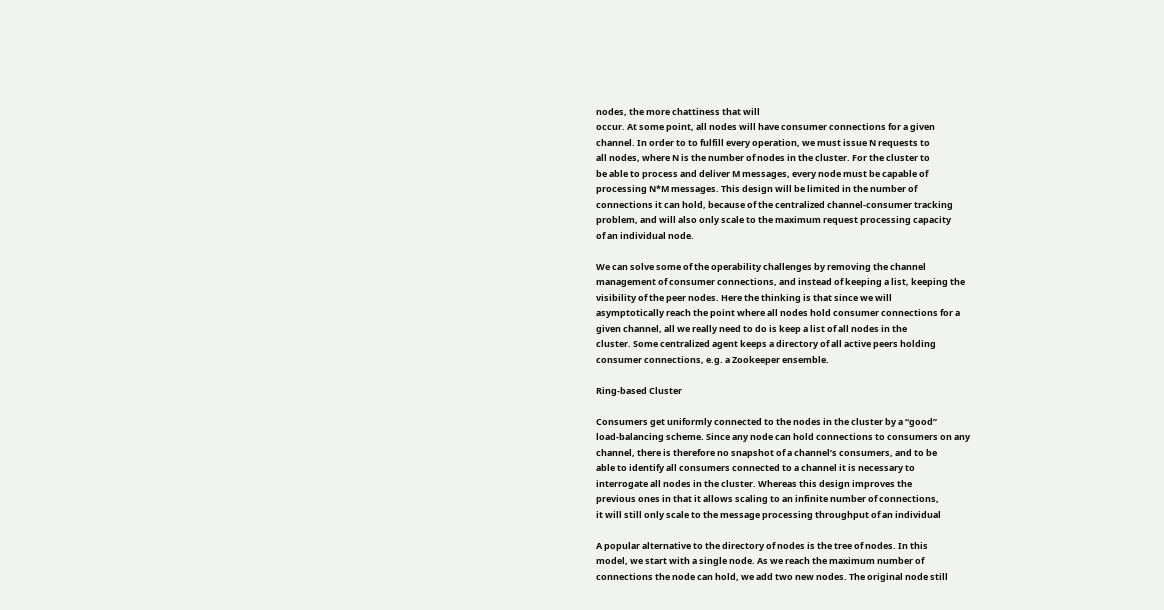nodes, the more chattiness that will
occur. At some point, all nodes will have consumer connections for a given
channel. In order to to fulfill every operation, we must issue N requests to
all nodes, where N is the number of nodes in the cluster. For the cluster to
be able to process and deliver M messages, every node must be capable of
processing N*M messages. This design will be limited in the number of
connections it can hold, because of the centralized channel-consumer tracking
problem, and will also only scale to the maximum request processing capacity
of an individual node.

We can solve some of the operability challenges by removing the channel
management of consumer connections, and instead of keeping a list, keeping the
visibility of the peer nodes. Here the thinking is that since we will
asymptotically reach the point where all nodes hold consumer connections for a
given channel, all we really need to do is keep a list of all nodes in the
cluster. Some centralized agent keeps a directory of all active peers holding
consumer connections, e.g. a Zookeeper ensemble.

Ring-based Cluster

Consumers get uniformly connected to the nodes in the cluster by a “good”
load-balancing scheme. Since any node can hold connections to consumers on any
channel, there is therefore no snapshot of a channel’s consumers, and to be
able to identify all consumers connected to a channel it is necessary to
interrogate all nodes in the cluster. Whereas this design improves the
previous ones in that it allows scaling to an infinite number of connections,
it will still only scale to the message processing throughput of an individual

A popular alternative to the directory of nodes is the tree of nodes. In this
model, we start with a single node. As we reach the maximum number of
connections the node can hold, we add two new nodes. The original node still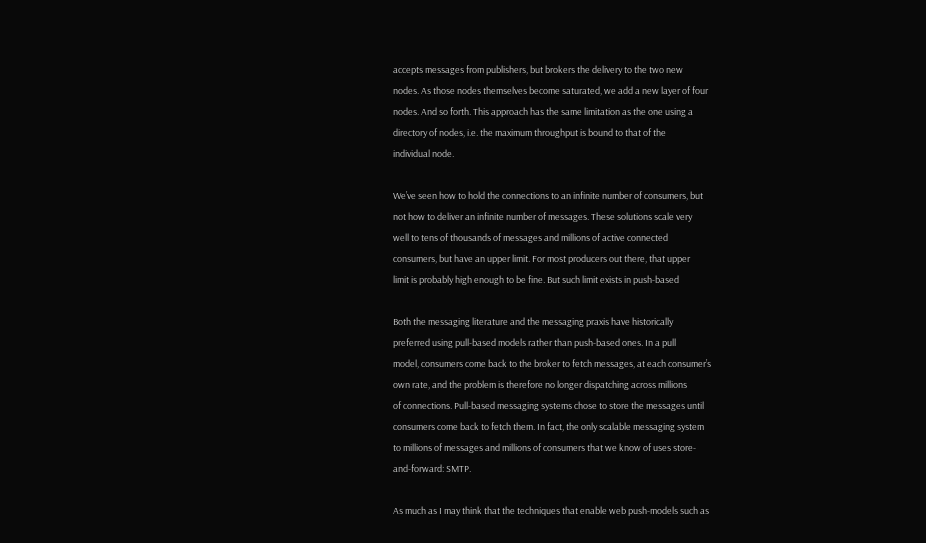accepts messages from publishers, but brokers the delivery to the two new
nodes. As those nodes themselves become saturated, we add a new layer of four
nodes. And so forth. This approach has the same limitation as the one using a
directory of nodes, i.e. the maximum throughput is bound to that of the
individual node.

We’ve seen how to hold the connections to an infinite number of consumers, but
not how to deliver an infinite number of messages. These solutions scale very
well to tens of thousands of messages and millions of active connected
consumers, but have an upper limit. For most producers out there, that upper
limit is probably high enough to be fine. But such limit exists in push-based

Both the messaging literature and the messaging praxis have historically
preferred using pull-based models rather than push-based ones. In a pull
model, consumers come back to the broker to fetch messages, at each consumer’s
own rate, and the problem is therefore no longer dispatching across millions
of connections. Pull-based messaging systems chose to store the messages until
consumers come back to fetch them. In fact, the only scalable messaging system
to millions of messages and millions of consumers that we know of uses store-
and-forward: SMTP.

As much as I may think that the techniques that enable web push-models such as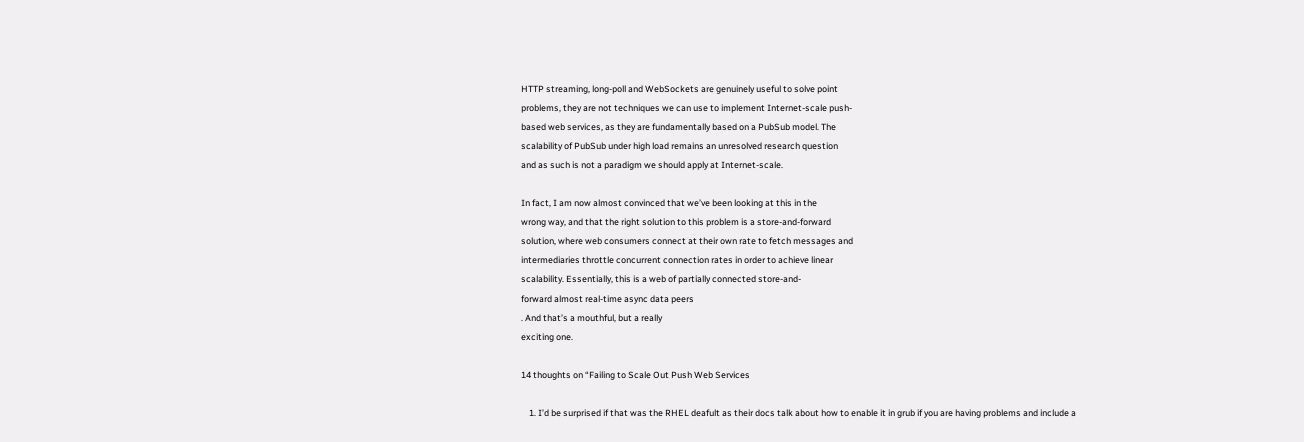HTTP streaming, long-poll and WebSockets are genuinely useful to solve point
problems, they are not techniques we can use to implement Internet-scale push-
based web services, as they are fundamentally based on a PubSub model. The
scalability of PubSub under high load remains an unresolved research question
and as such is not a paradigm we should apply at Internet-scale.

In fact, I am now almost convinced that we’ve been looking at this in the
wrong way, and that the right solution to this problem is a store-and-forward
solution, where web consumers connect at their own rate to fetch messages and
intermediaries throttle concurrent connection rates in order to achieve linear
scalability. Essentially, this is a web of partially connected store-and-
forward almost real-time async data peers
. And that’s a mouthful, but a really
exciting one.

14 thoughts on “Failing to Scale Out Push Web Services

    1. I’d be surprised if that was the RHEL deafult as their docs talk about how to enable it in grub if you are having problems and include a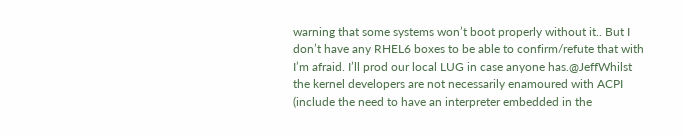warning that some systems won’t boot properly without it.. But I don’t have any RHEL6 boxes to be able to confirm/refute that with I’m afraid. I’ll prod our local LUG in case anyone has.@JeffWhilst the kernel developers are not necessarily enamoured with ACPI (include the need to have an interpreter embedded in the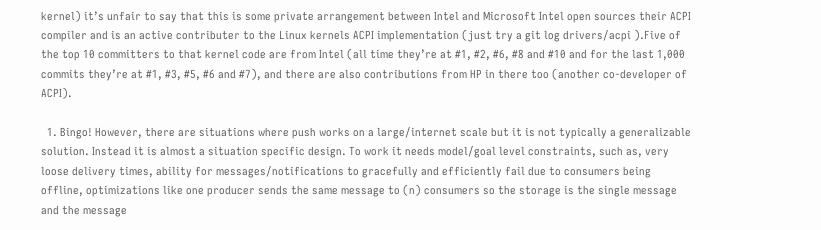kernel) it’s unfair to say that this is some private arrangement between Intel and Microsoft Intel open sources their ACPI compiler and is an active contributer to the Linux kernels ACPI implementation (just try a git log drivers/acpi ).Five of the top 10 committers to that kernel code are from Intel (all time they’re at #1, #2, #6, #8 and #10 and for the last 1,000 commits they’re at #1, #3, #5, #6 and #7), and there are also contributions from HP in there too (another co-developer of ACPI).

  1. Bingo! However, there are situations where push works on a large/internet scale but it is not typically a generalizable solution. Instead it is almost a situation specific design. To work it needs model/goal level constraints, such as, very loose delivery times, ability for messages/notifications to gracefully and efficiently fail due to consumers being offline, optimizations like one producer sends the same message to (n) consumers so the storage is the single message and the message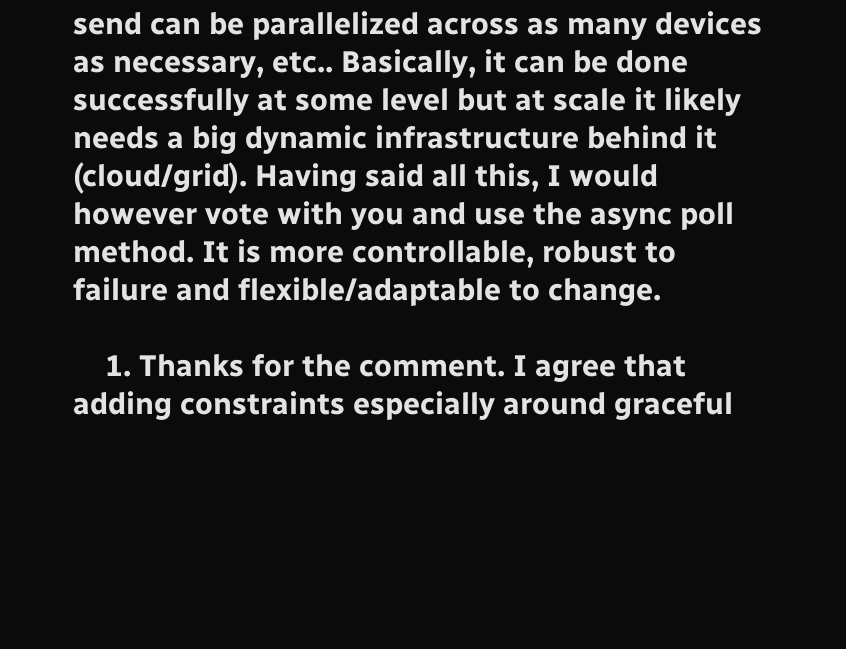send can be parallelized across as many devices as necessary, etc.. Basically, it can be done successfully at some level but at scale it likely needs a big dynamic infrastructure behind it (cloud/grid). Having said all this, I would however vote with you and use the async poll method. It is more controllable, robust to failure and flexible/adaptable to change.

    1. Thanks for the comment. I agree that adding constraints especially around graceful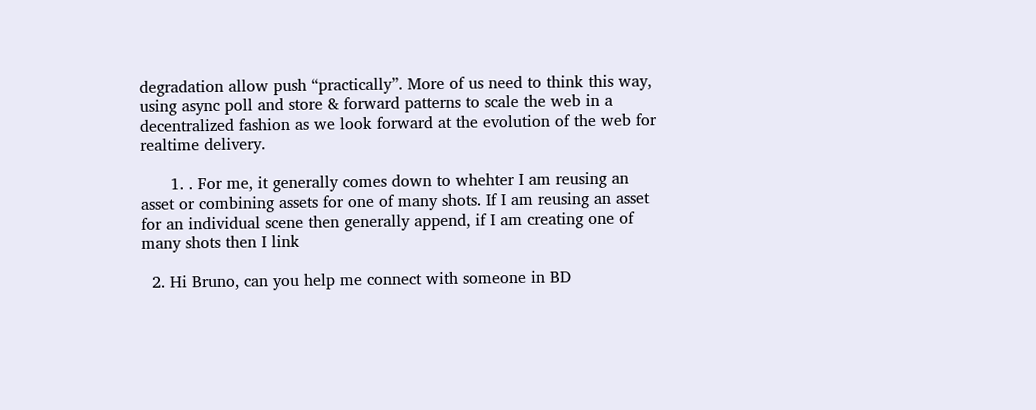degradation allow push “practically”. More of us need to think this way, using async poll and store & forward patterns to scale the web in a decentralized fashion as we look forward at the evolution of the web for realtime delivery.

      1. . For me, it generally comes down to whehter I am reusing an asset or combining assets for one of many shots. If I am reusing an asset for an individual scene then generally append, if I am creating one of many shots then I link

  2. Hi Bruno, can you help me connect with someone in BD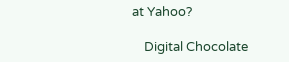at Yahoo?

    Digital Chocolate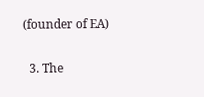(founder of EA)

  3. The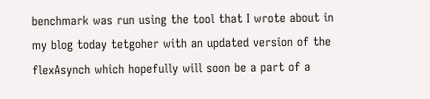benchmark was run using the tool that I wrote about in my blog today tetgoher with an updated version of the flexAsynch which hopefully will soon be a part of a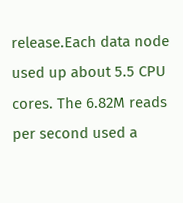release.Each data node used up about 5.5 CPU cores. The 6.82M reads per second used a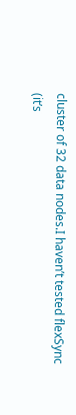cluster of 32 data nodes.I haven’t tested flexSync (it’s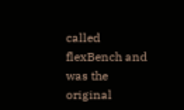called flexBench and was the original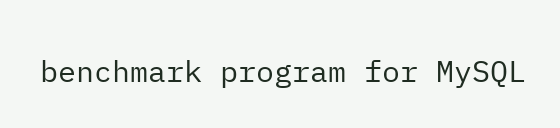benchmark program for MySQL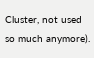Cluster, not used so much anymore).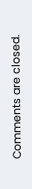Comments are closed.